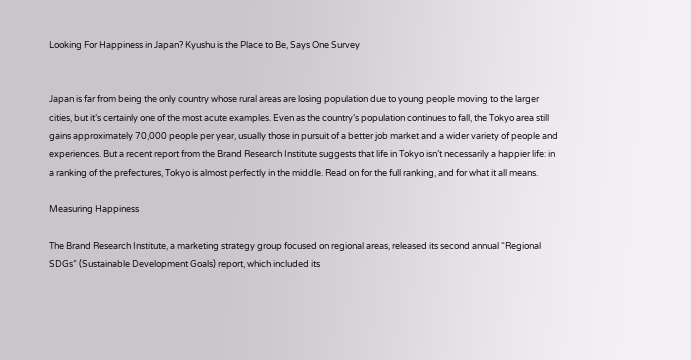Looking For Happiness in Japan? Kyushu is the Place to Be, Says One Survey


Japan is far from being the only country whose rural areas are losing population due to young people moving to the larger cities, but it’s certainly one of the most acute examples. Even as the country’s population continues to fall, the Tokyo area still gains approximately 70,000 people per year, usually those in pursuit of a better job market and a wider variety of people and experiences. But a recent report from the Brand Research Institute suggests that life in Tokyo isn’t necessarily a happier life: in a ranking of the prefectures, Tokyo is almost perfectly in the middle. Read on for the full ranking, and for what it all means.

Measuring Happiness

The Brand Research Institute, a marketing strategy group focused on regional areas, released its second annual “Regional SDGs” (Sustainable Development Goals) report, which included its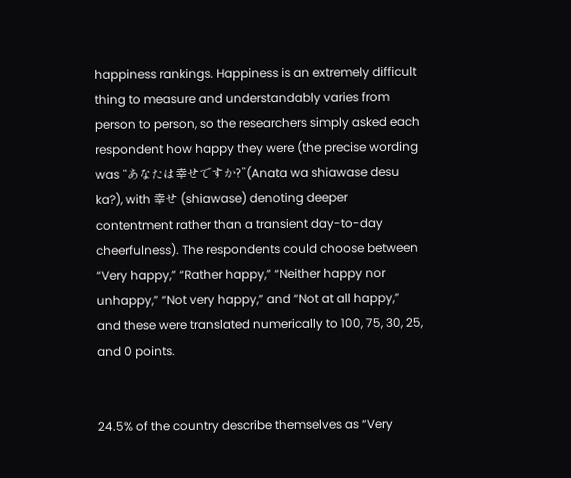happiness rankings. Happiness is an extremely difficult thing to measure and understandably varies from person to person, so the researchers simply asked each respondent how happy they were (the precise wording was “あなたは幸せですか?”(Anata wa shiawase desu ka?), with 幸せ (shiawase) denoting deeper contentment rather than a transient day-to-day cheerfulness). The respondents could choose between “Very happy,” “Rather happy,” “Neither happy nor unhappy,” “Not very happy,” and “Not at all happy,” and these were translated numerically to 100, 75, 30, 25, and 0 points.


24.5% of the country describe themselves as “Very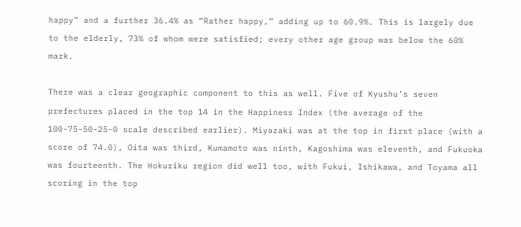happy” and a further 36.4% as “Rather happy,” adding up to 60.9%. This is largely due to the elderly, 73% of whom were satisfied; every other age group was below the 60% mark.

There was a clear geographic component to this as well. Five of Kyushu’s seven prefectures placed in the top 14 in the Happiness Index (the average of the 100-75-50-25-0 scale described earlier). Miyazaki was at the top in first place (with a score of 74.0), Oita was third, Kumamoto was ninth, Kagoshima was eleventh, and Fukuoka was fourteenth. The Hokuriku region did well too, with Fukui, Ishikawa, and Toyama all scoring in the top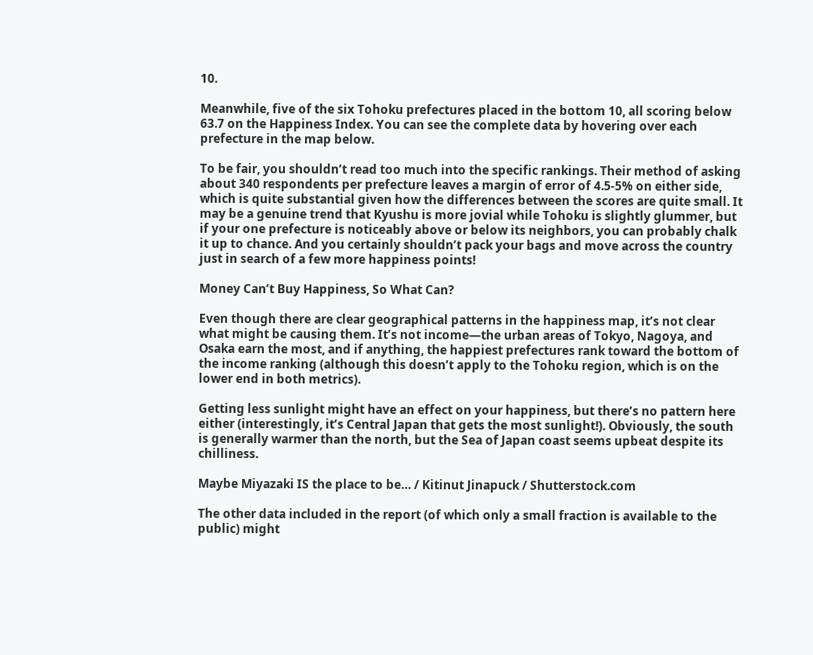10.

Meanwhile, five of the six Tohoku prefectures placed in the bottom 10, all scoring below 63.7 on the Happiness Index. You can see the complete data by hovering over each prefecture in the map below.

To be fair, you shouldn’t read too much into the specific rankings. Their method of asking about 340 respondents per prefecture leaves a margin of error of 4.5-5% on either side, which is quite substantial given how the differences between the scores are quite small. It may be a genuine trend that Kyushu is more jovial while Tohoku is slightly glummer, but if your one prefecture is noticeably above or below its neighbors, you can probably chalk it up to chance. And you certainly shouldn’t pack your bags and move across the country just in search of a few more happiness points!

Money Can’t Buy Happiness, So What Can?

Even though there are clear geographical patterns in the happiness map, it’s not clear what might be causing them. It’s not income—the urban areas of Tokyo, Nagoya, and Osaka earn the most, and if anything, the happiest prefectures rank toward the bottom of the income ranking (although this doesn’t apply to the Tohoku region, which is on the lower end in both metrics).

Getting less sunlight might have an effect on your happiness, but there’s no pattern here either (interestingly, it’s Central Japan that gets the most sunlight!). Obviously, the south is generally warmer than the north, but the Sea of Japan coast seems upbeat despite its chilliness.

Maybe Miyazaki IS the place to be… / Kitinut Jinapuck / Shutterstock.com

The other data included in the report (of which only a small fraction is available to the public) might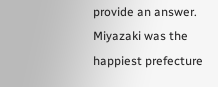provide an answer. Miyazaki was the happiest prefecture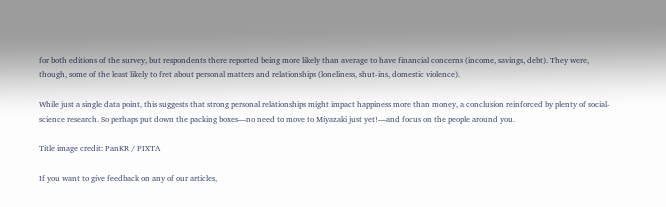for both editions of the survey, but respondents there reported being more likely than average to have financial concerns (income, savings, debt). They were, though, some of the least likely to fret about personal matters and relationships (loneliness, shut-ins, domestic violence).

While just a single data point, this suggests that strong personal relationships might impact happiness more than money, a conclusion reinforced by plenty of social-science research. So perhaps put down the packing boxes—no need to move to Miyazaki just yet!—and focus on the people around you.

Title image credit: PanKR / PIXTA

If you want to give feedback on any of our articles,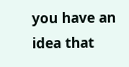you have an idea that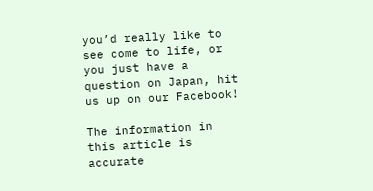you’d really like to see come to life, or you just have a question on Japan, hit us up on our Facebook!

The information in this article is accurate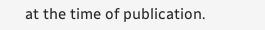at the time of publication.